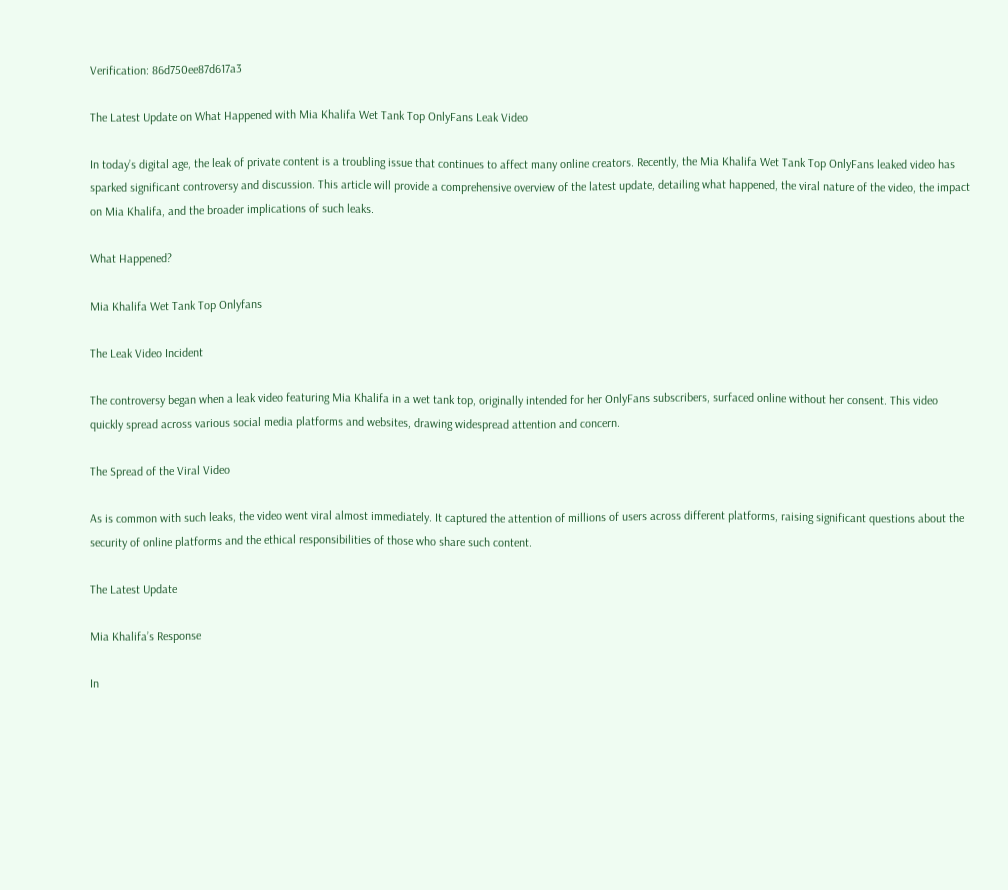Verification: 86d750ee87d617a3

The Latest Update on What Happened with Mia Khalifa Wet Tank Top OnlyFans Leak Video

In today’s digital age, the leak of private content is a troubling issue that continues to affect many online creators. Recently, the Mia Khalifa Wet Tank Top OnlyFans leaked video has sparked significant controversy and discussion. This article will provide a comprehensive overview of the latest update, detailing what happened, the viral nature of the video, the impact on Mia Khalifa, and the broader implications of such leaks.

What Happened?

Mia Khalifa Wet Tank Top Onlyfans

The Leak Video Incident

The controversy began when a leak video featuring Mia Khalifa in a wet tank top, originally intended for her OnlyFans subscribers, surfaced online without her consent. This video quickly spread across various social media platforms and websites, drawing widespread attention and concern.

The Spread of the Viral Video

As is common with such leaks, the video went viral almost immediately. It captured the attention of millions of users across different platforms, raising significant questions about the security of online platforms and the ethical responsibilities of those who share such content.

The Latest Update

Mia Khalifa’s Response

In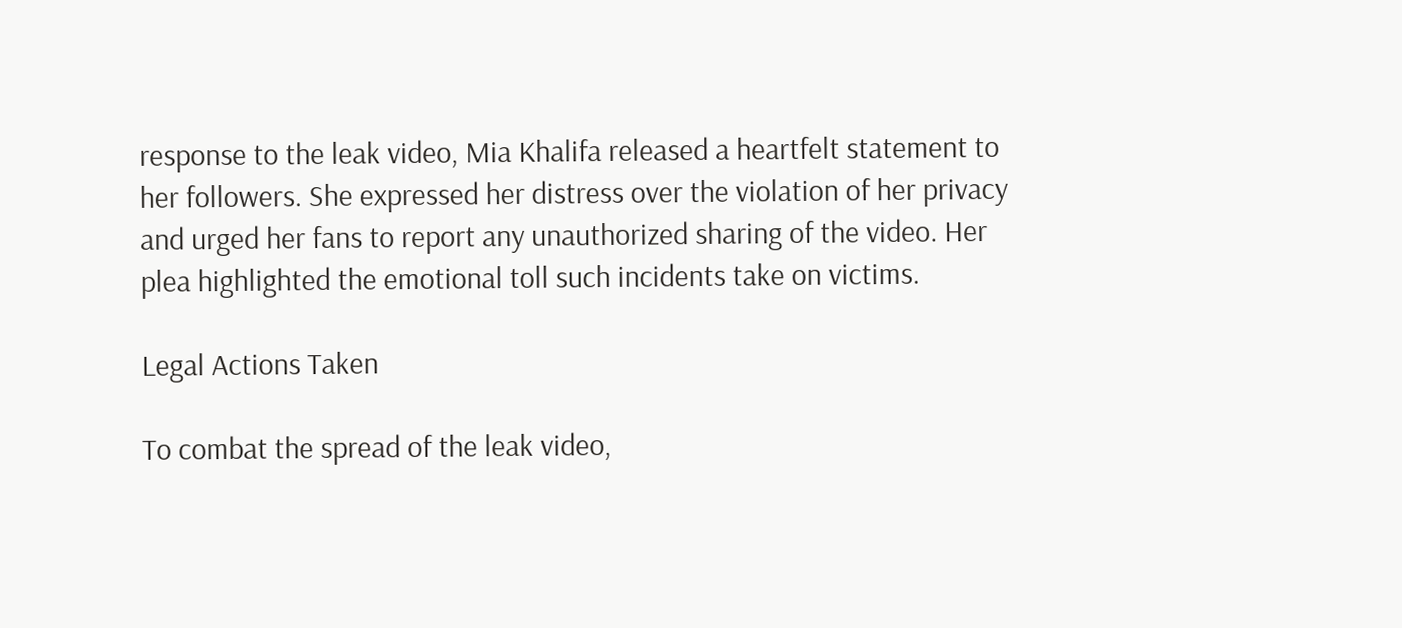response to the leak video, Mia Khalifa released a heartfelt statement to her followers. She expressed her distress over the violation of her privacy and urged her fans to report any unauthorized sharing of the video. Her plea highlighted the emotional toll such incidents take on victims.

Legal Actions Taken

To combat the spread of the leak video,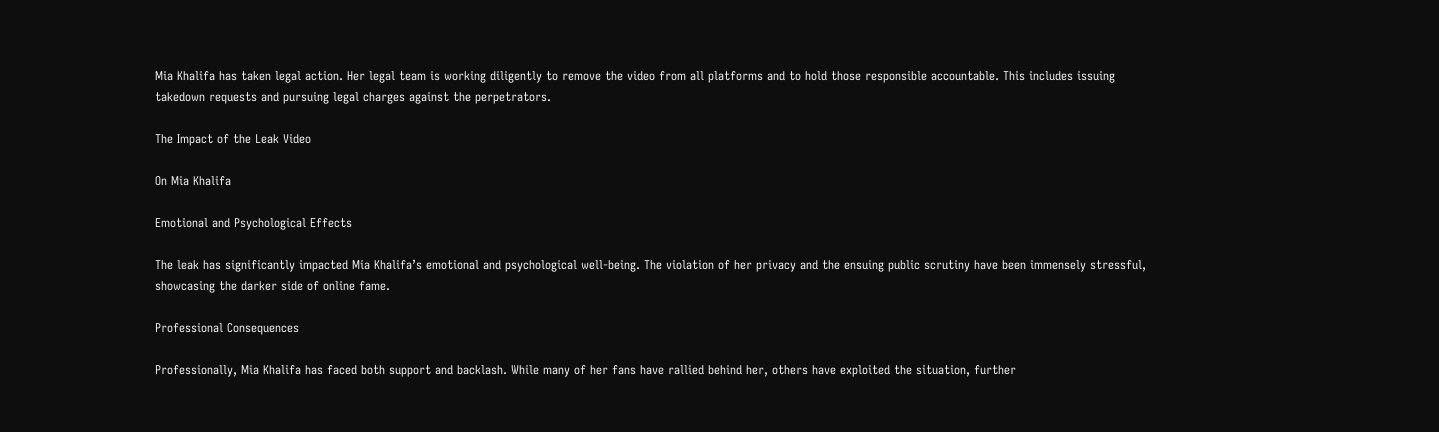Mia Khalifa has taken legal action. Her legal team is working diligently to remove the video from all platforms and to hold those responsible accountable. This includes issuing takedown requests and pursuing legal charges against the perpetrators.

The Impact of the Leak Video

On Mia Khalifa

Emotional and Psychological Effects

The leak has significantly impacted Mia Khalifa’s emotional and psychological well-being. The violation of her privacy and the ensuing public scrutiny have been immensely stressful, showcasing the darker side of online fame.

Professional Consequences

Professionally, Mia Khalifa has faced both support and backlash. While many of her fans have rallied behind her, others have exploited the situation, further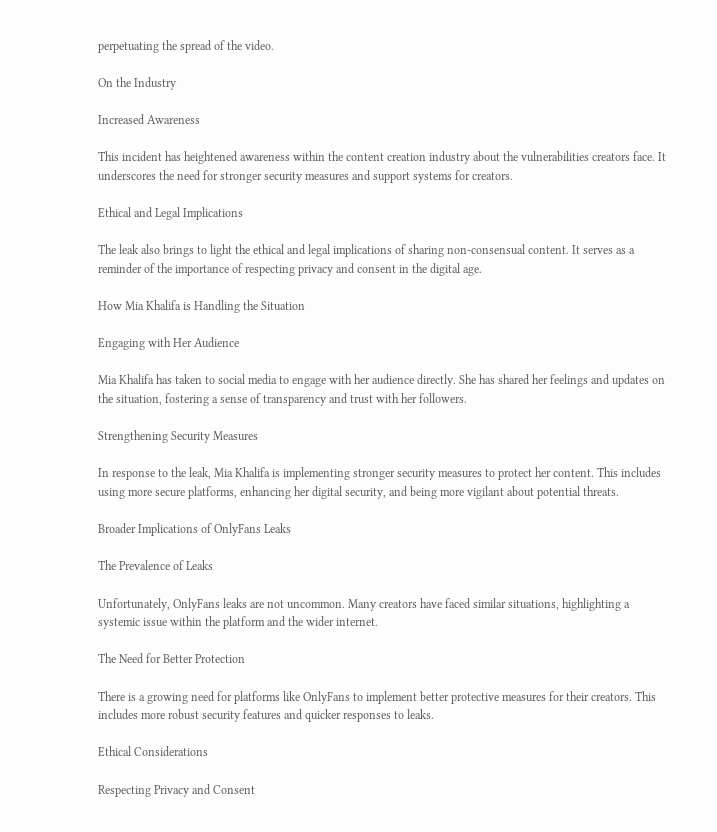perpetuating the spread of the video.

On the Industry

Increased Awareness

This incident has heightened awareness within the content creation industry about the vulnerabilities creators face. It underscores the need for stronger security measures and support systems for creators.

Ethical and Legal Implications

The leak also brings to light the ethical and legal implications of sharing non-consensual content. It serves as a reminder of the importance of respecting privacy and consent in the digital age.

How Mia Khalifa is Handling the Situation

Engaging with Her Audience

Mia Khalifa has taken to social media to engage with her audience directly. She has shared her feelings and updates on the situation, fostering a sense of transparency and trust with her followers.

Strengthening Security Measures

In response to the leak, Mia Khalifa is implementing stronger security measures to protect her content. This includes using more secure platforms, enhancing her digital security, and being more vigilant about potential threats.

Broader Implications of OnlyFans Leaks

The Prevalence of Leaks

Unfortunately, OnlyFans leaks are not uncommon. Many creators have faced similar situations, highlighting a systemic issue within the platform and the wider internet.

The Need for Better Protection

There is a growing need for platforms like OnlyFans to implement better protective measures for their creators. This includes more robust security features and quicker responses to leaks.

Ethical Considerations

Respecting Privacy and Consent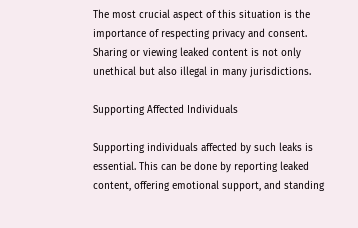The most crucial aspect of this situation is the importance of respecting privacy and consent. Sharing or viewing leaked content is not only unethical but also illegal in many jurisdictions.

Supporting Affected Individuals

Supporting individuals affected by such leaks is essential. This can be done by reporting leaked content, offering emotional support, and standing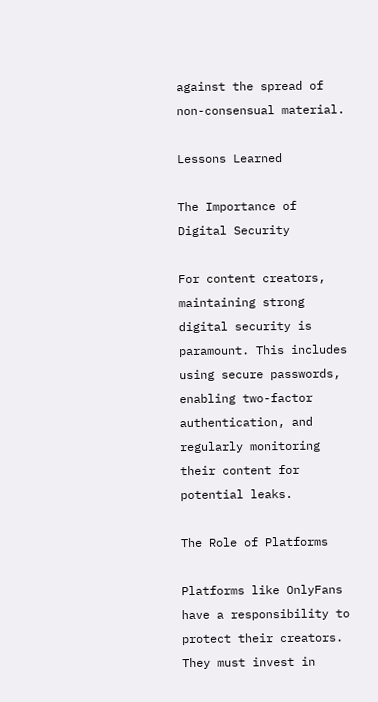against the spread of non-consensual material.

Lessons Learned

The Importance of Digital Security

For content creators, maintaining strong digital security is paramount. This includes using secure passwords, enabling two-factor authentication, and regularly monitoring their content for potential leaks.

The Role of Platforms

Platforms like OnlyFans have a responsibility to protect their creators. They must invest in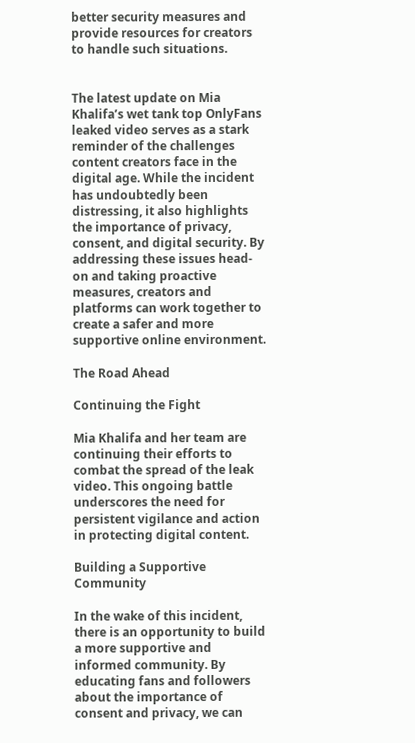better security measures and provide resources for creators to handle such situations.


The latest update on Mia Khalifa’s wet tank top OnlyFans leaked video serves as a stark reminder of the challenges content creators face in the digital age. While the incident has undoubtedly been distressing, it also highlights the importance of privacy, consent, and digital security. By addressing these issues head-on and taking proactive measures, creators and platforms can work together to create a safer and more supportive online environment.

The Road Ahead

Continuing the Fight

Mia Khalifa and her team are continuing their efforts to combat the spread of the leak video. This ongoing battle underscores the need for persistent vigilance and action in protecting digital content.

Building a Supportive Community

In the wake of this incident, there is an opportunity to build a more supportive and informed community. By educating fans and followers about the importance of consent and privacy, we can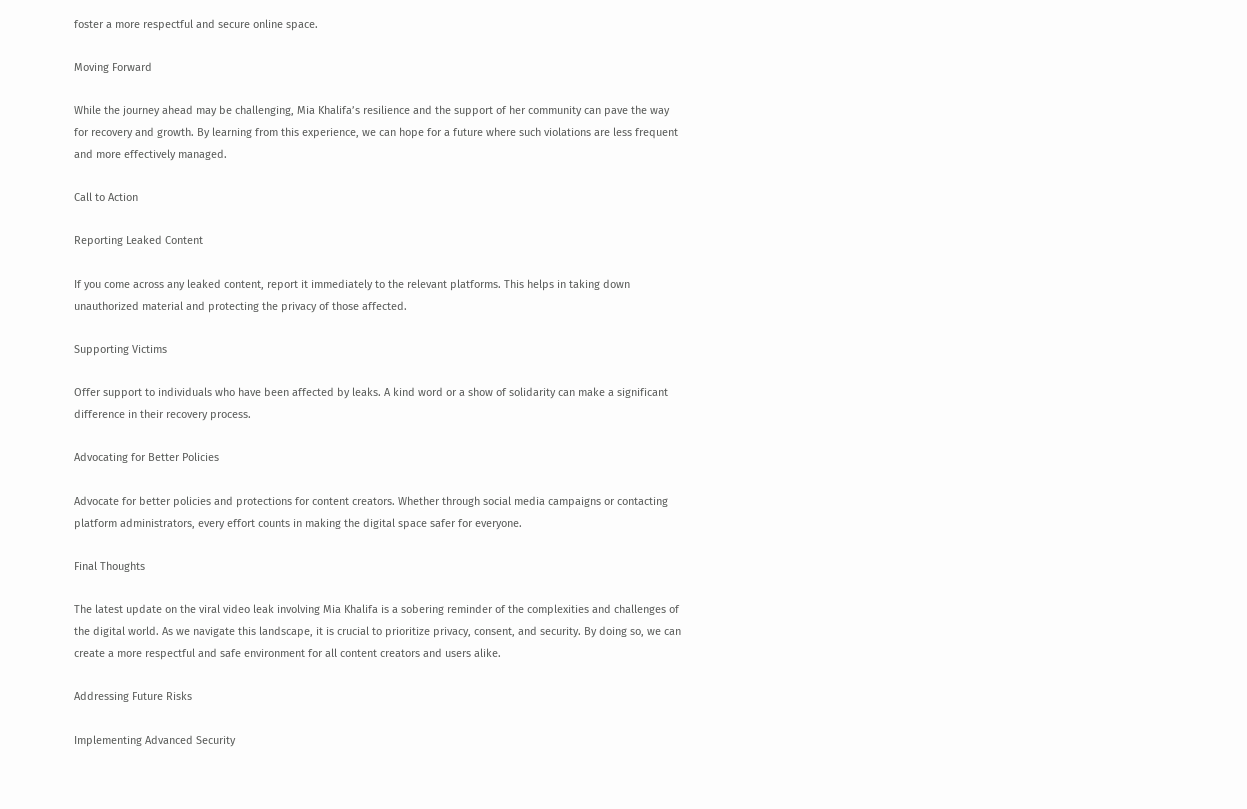foster a more respectful and secure online space.

Moving Forward

While the journey ahead may be challenging, Mia Khalifa’s resilience and the support of her community can pave the way for recovery and growth. By learning from this experience, we can hope for a future where such violations are less frequent and more effectively managed.

Call to Action

Reporting Leaked Content

If you come across any leaked content, report it immediately to the relevant platforms. This helps in taking down unauthorized material and protecting the privacy of those affected.

Supporting Victims

Offer support to individuals who have been affected by leaks. A kind word or a show of solidarity can make a significant difference in their recovery process.

Advocating for Better Policies

Advocate for better policies and protections for content creators. Whether through social media campaigns or contacting platform administrators, every effort counts in making the digital space safer for everyone.

Final Thoughts

The latest update on the viral video leak involving Mia Khalifa is a sobering reminder of the complexities and challenges of the digital world. As we navigate this landscape, it is crucial to prioritize privacy, consent, and security. By doing so, we can create a more respectful and safe environment for all content creators and users alike.

Addressing Future Risks

Implementing Advanced Security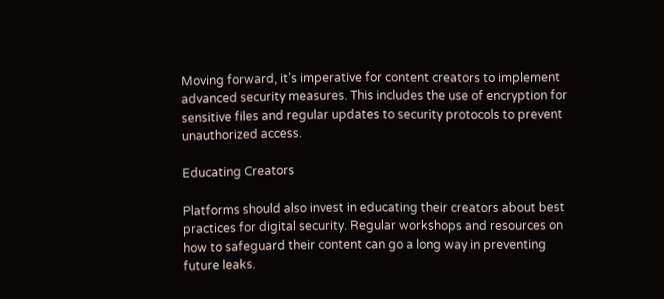Moving forward, it’s imperative for content creators to implement advanced security measures. This includes the use of encryption for sensitive files and regular updates to security protocols to prevent unauthorized access.

Educating Creators

Platforms should also invest in educating their creators about best practices for digital security. Regular workshops and resources on how to safeguard their content can go a long way in preventing future leaks.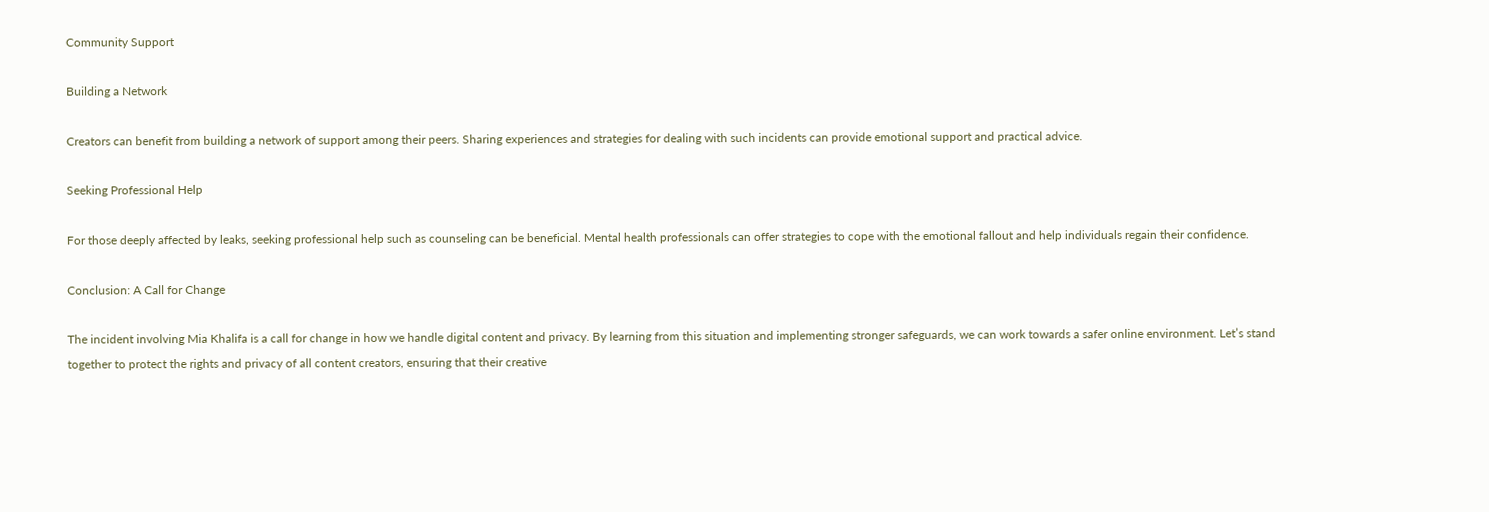Community Support

Building a Network

Creators can benefit from building a network of support among their peers. Sharing experiences and strategies for dealing with such incidents can provide emotional support and practical advice.

Seeking Professional Help

For those deeply affected by leaks, seeking professional help such as counseling can be beneficial. Mental health professionals can offer strategies to cope with the emotional fallout and help individuals regain their confidence.

Conclusion: A Call for Change

The incident involving Mia Khalifa is a call for change in how we handle digital content and privacy. By learning from this situation and implementing stronger safeguards, we can work towards a safer online environment. Let’s stand together to protect the rights and privacy of all content creators, ensuring that their creative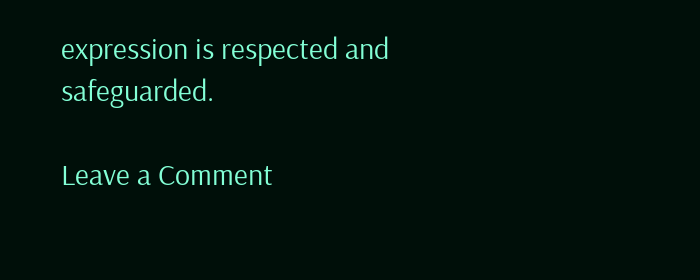expression is respected and safeguarded.

Leave a Comment